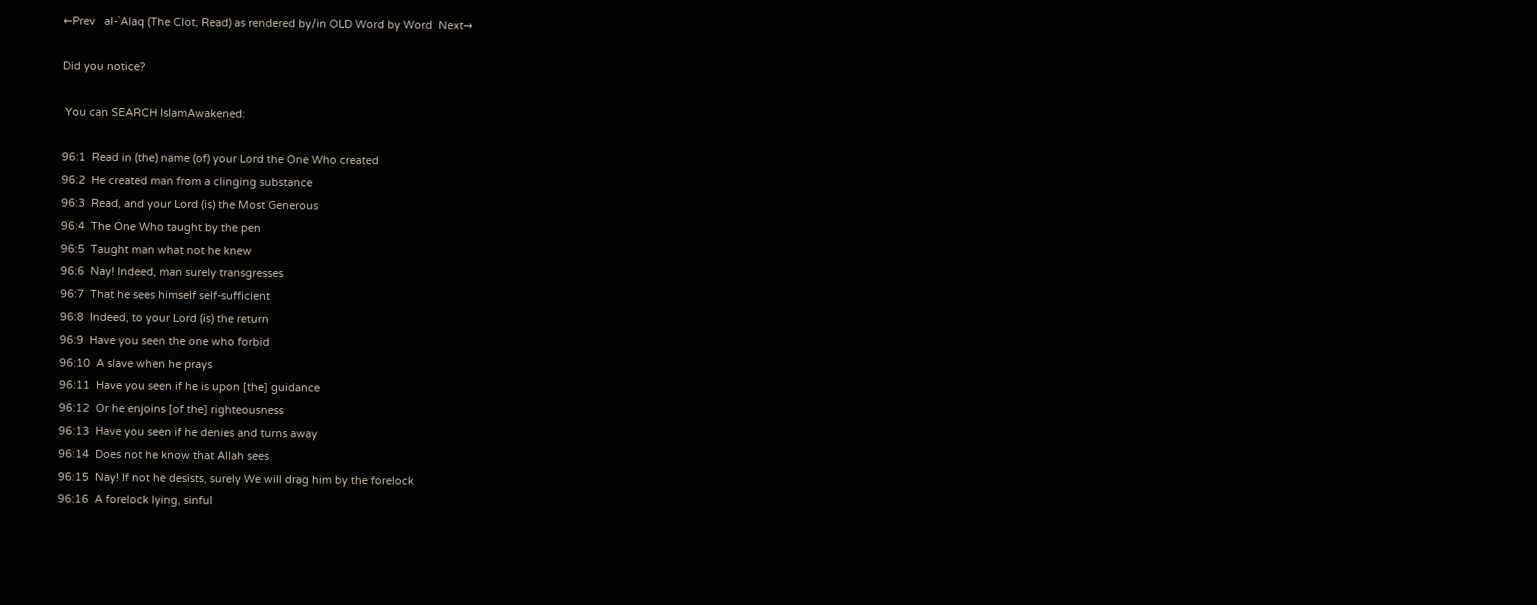←Prev   al-`Alaq (The Clot, Read) as rendered by/in OLD Word by Word  Next→

Did you notice?

 You can SEARCH IslamAwakened:

96:1  Read in (the) name (of) your Lord the One Who created
96:2  He created man from a clinging substance
96:3  Read, and your Lord (is) the Most Generous
96:4  The One Who taught by the pen
96:5  Taught man what not he knew
96:6  Nay! Indeed, man surely transgresses
96:7  That he sees himself self-sufficient
96:8  Indeed, to your Lord (is) the return
96:9  Have you seen the one who forbid
96:10  A slave when he prays
96:11  Have you seen if he is upon [the] guidance
96:12  Or he enjoins [of the] righteousness
96:13  Have you seen if he denies and turns away
96:14  Does not he know that Allah sees
96:15  Nay! If not he desists, surely We will drag him by the forelock
96:16  A forelock lying, sinful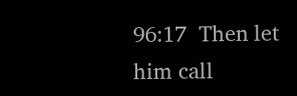96:17  Then let him call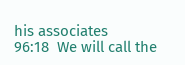his associates
96:18  We will call the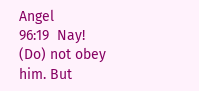Angel
96:19  Nay! (Do) not obey him. But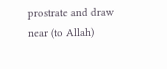prostrate and draw near (to Allah)